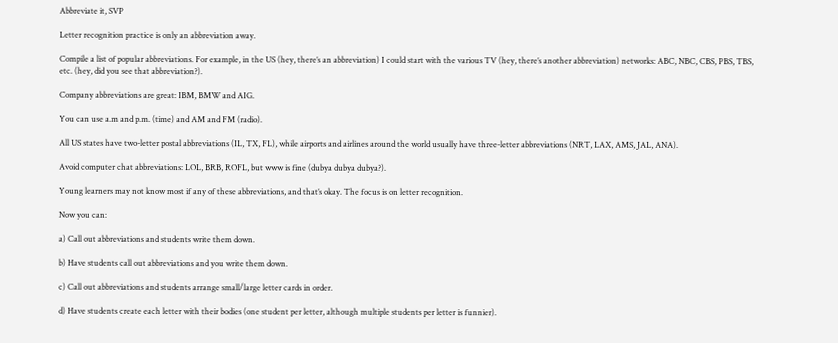Abbreviate it, SVP

Letter recognition practice is only an abbreviation away.

Compile a list of popular abbreviations. For example, in the US (hey, there’s an abbreviation) I could start with the various TV (hey, there’s another abbreviation) networks: ABC, NBC, CBS, PBS, TBS, etc. (hey, did you see that abbreviation?).

Company abbreviations are great: IBM, BMW and AIG.

You can use a.m and p.m. (time) and AM and FM (radio).

All US states have two-letter postal abbreviations (IL, TX, FL), while airports and airlines around the world usually have three-letter abbreviations (NRT, LAX, AMS, JAL, ANA).

Avoid computer chat abbreviations: LOL, BRB, ROFL, but www is fine (dubya dubya dubya?).

Young learners may not know most if any of these abbreviations, and that’s okay. The focus is on letter recognition.

Now you can:

a) Call out abbreviations and students write them down.

b) Have students call out abbreviations and you write them down.

c) Call out abbreviations and students arrange small/large letter cards in order.

d) Have students create each letter with their bodies (one student per letter, although multiple students per letter is funnier).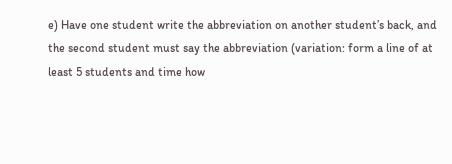e) Have one student write the abbreviation on another student’s back, and the second student must say the abbreviation (variation: form a line of at least 5 students and time how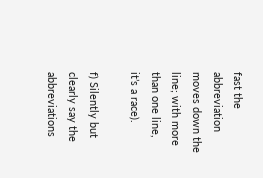fast the abbreviation moves down the line; with more than one line, it’s a race).

f) Silently but clearly say the abbreviations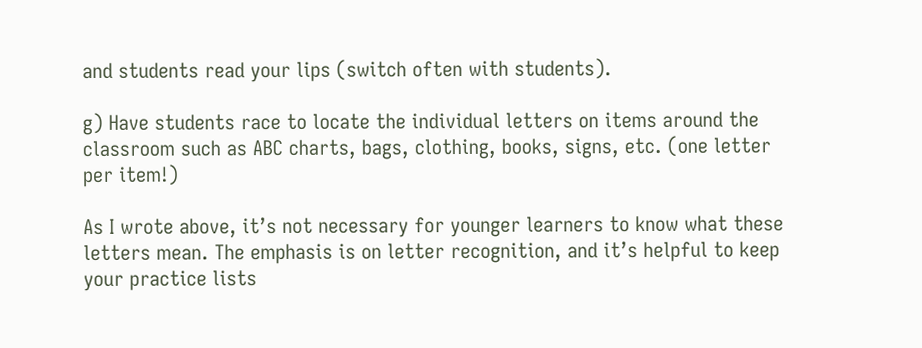and students read your lips (switch often with students).

g) Have students race to locate the individual letters on items around the classroom such as ABC charts, bags, clothing, books, signs, etc. (one letter per item!)

As I wrote above, it’s not necessary for younger learners to know what these letters mean. The emphasis is on letter recognition, and it’s helpful to keep your practice lists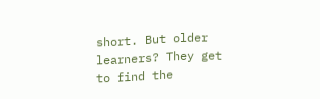short. But older learners? They get to find the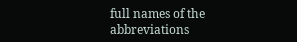full names of the abbreviations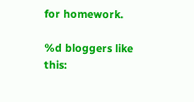for homework.

%d bloggers like this: